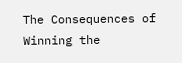The Consequences of Winning the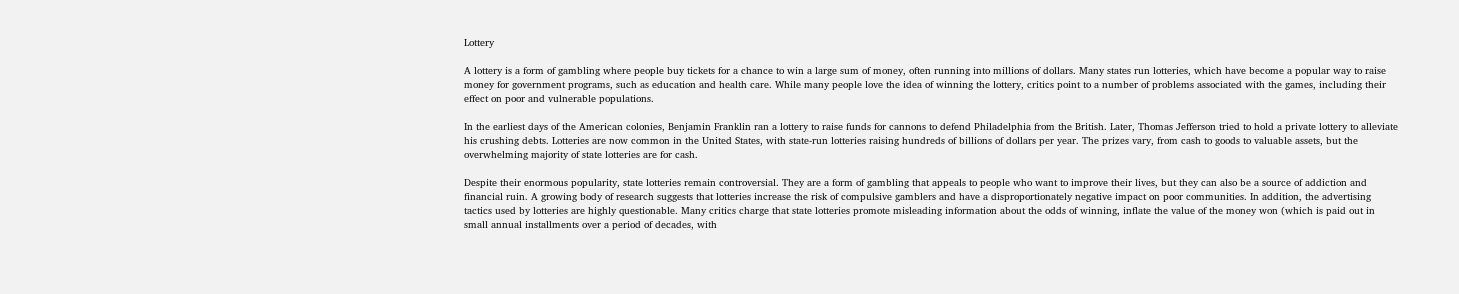Lottery

A lottery is a form of gambling where people buy tickets for a chance to win a large sum of money, often running into millions of dollars. Many states run lotteries, which have become a popular way to raise money for government programs, such as education and health care. While many people love the idea of winning the lottery, critics point to a number of problems associated with the games, including their effect on poor and vulnerable populations.

In the earliest days of the American colonies, Benjamin Franklin ran a lottery to raise funds for cannons to defend Philadelphia from the British. Later, Thomas Jefferson tried to hold a private lottery to alleviate his crushing debts. Lotteries are now common in the United States, with state-run lotteries raising hundreds of billions of dollars per year. The prizes vary, from cash to goods to valuable assets, but the overwhelming majority of state lotteries are for cash.

Despite their enormous popularity, state lotteries remain controversial. They are a form of gambling that appeals to people who want to improve their lives, but they can also be a source of addiction and financial ruin. A growing body of research suggests that lotteries increase the risk of compulsive gamblers and have a disproportionately negative impact on poor communities. In addition, the advertising tactics used by lotteries are highly questionable. Many critics charge that state lotteries promote misleading information about the odds of winning, inflate the value of the money won (which is paid out in small annual installments over a period of decades, with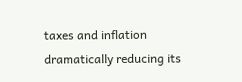taxes and inflation dramatically reducing its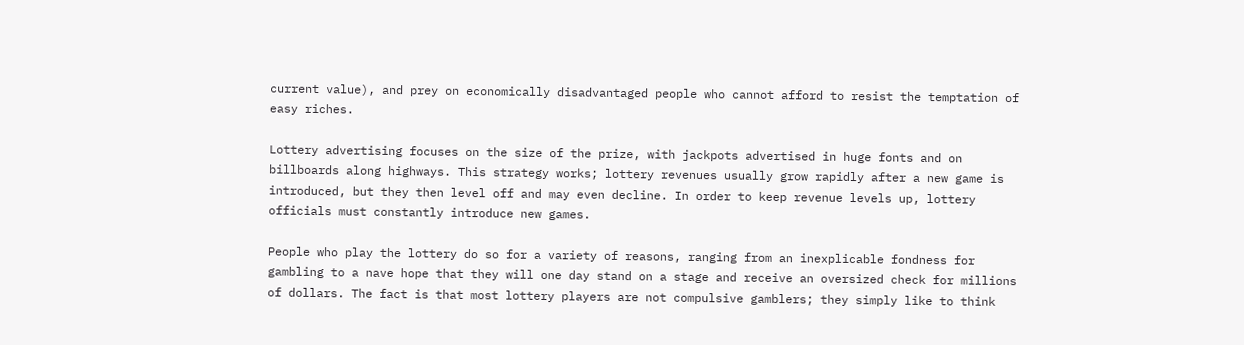current value), and prey on economically disadvantaged people who cannot afford to resist the temptation of easy riches.

Lottery advertising focuses on the size of the prize, with jackpots advertised in huge fonts and on billboards along highways. This strategy works; lottery revenues usually grow rapidly after a new game is introduced, but they then level off and may even decline. In order to keep revenue levels up, lottery officials must constantly introduce new games.

People who play the lottery do so for a variety of reasons, ranging from an inexplicable fondness for gambling to a nave hope that they will one day stand on a stage and receive an oversized check for millions of dollars. The fact is that most lottery players are not compulsive gamblers; they simply like to think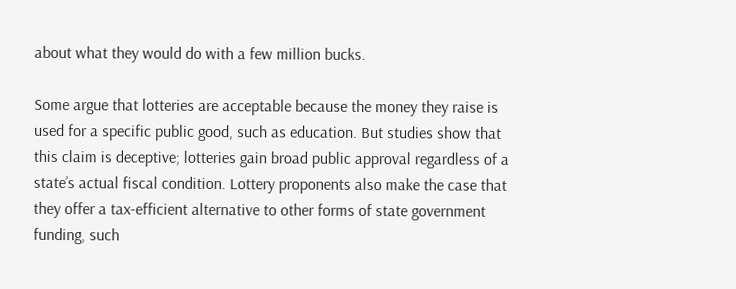about what they would do with a few million bucks.

Some argue that lotteries are acceptable because the money they raise is used for a specific public good, such as education. But studies show that this claim is deceptive; lotteries gain broad public approval regardless of a state’s actual fiscal condition. Lottery proponents also make the case that they offer a tax-efficient alternative to other forms of state government funding, such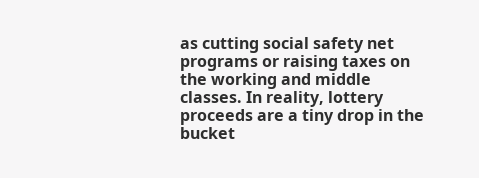as cutting social safety net programs or raising taxes on the working and middle classes. In reality, lottery proceeds are a tiny drop in the bucket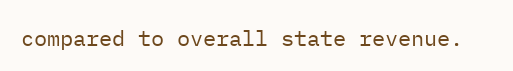compared to overall state revenue.